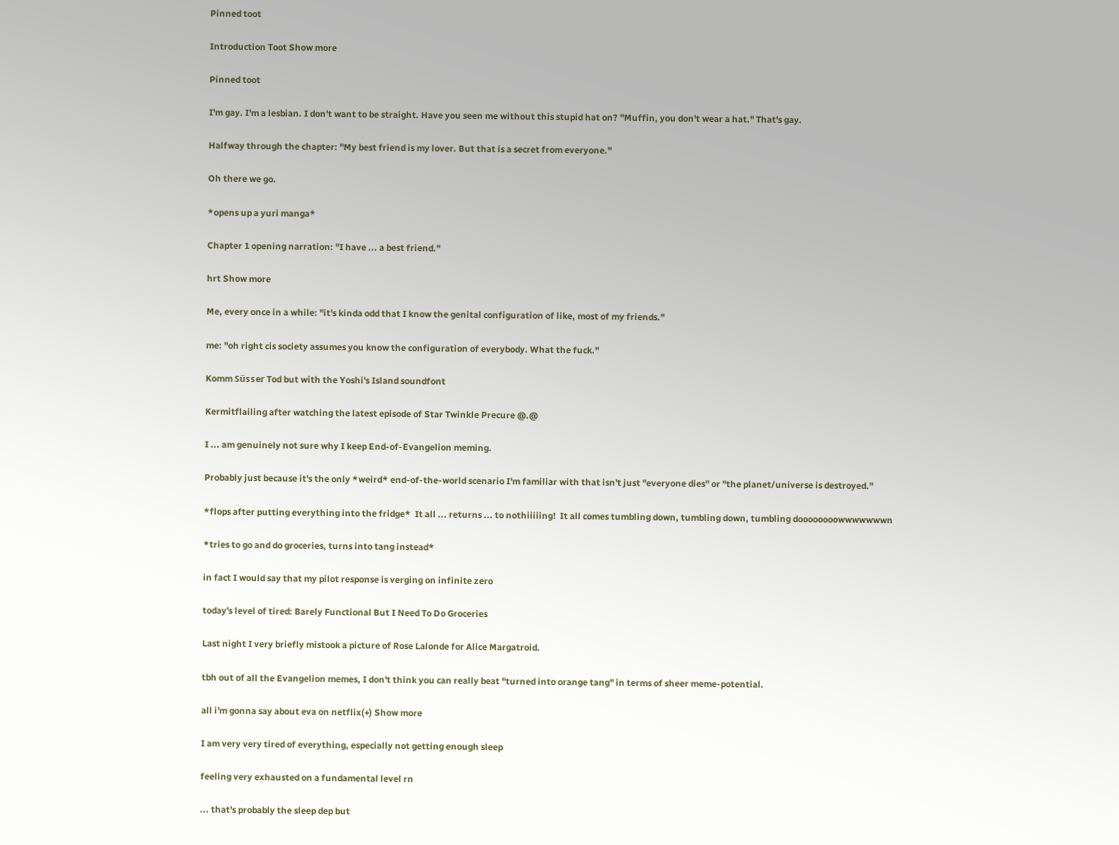Pinned toot

Introduction Toot Show more

Pinned toot

I'm gay. I'm a lesbian. I don't want to be straight. Have you seen me without this stupid hat on? "Muffin, you don't wear a hat." That's gay.

Halfway through the chapter: "My best friend is my lover. But that is a secret from everyone."

Oh there we go.

*opens up a yuri manga*

Chapter 1 opening narration: "I have ... a best friend."

hrt Show more

Me, every once in a while: "it's kinda odd that I know the genital configuration of like, most of my friends."

me: "oh right cis society assumes you know the configuration of everybody. What the fuck."

Komm Süsser Tod but with the Yoshi's Island soundfont

Kermitflailing after watching the latest episode of Star Twinkle Precure @.@

I ... am genuinely not sure why I keep End-of-Evangelion meming.

Probably just because it's the only *weird* end-of-the-world scenario I'm familiar with that isn't just "everyone dies" or "the planet/universe is destroyed."

*flops after putting everything into the fridge*  It all ... returns ... to nothiiiiing!  It all comes tumbling down, tumbling down, tumbling doooooooowwwwwwwn

*tries to go and do groceries, turns into tang instead*

in fact I would say that my pilot response is verging on infinite zero

today's level of tired: Barely Functional But I Need To Do Groceries

Last night I very briefly mistook a picture of Rose Lalonde for Alice Margatroid.

tbh out of all the Evangelion memes, I don't think you can really beat "turned into orange tang" in terms of sheer meme-potential.

all i'm gonna say about eva on netflix(+) Show more

I am very very tired of everything, especially not getting enough sleep

feeling very exhausted on a fundamental level rn

... that's probably the sleep dep but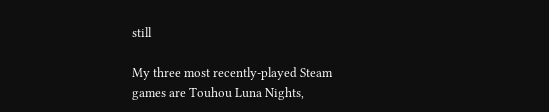still

My three most recently-played Steam games are Touhou Luna Nights,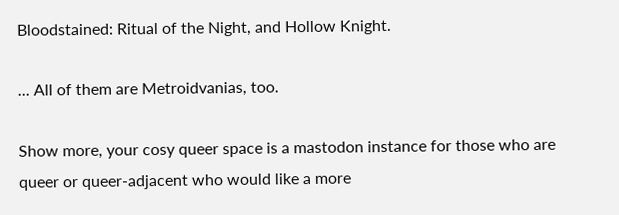Bloodstained: Ritual of the Night, and Hollow Knight.

... All of them are Metroidvanias, too.

Show more, your cosy queer space is a mastodon instance for those who are queer or queer-adjacent who would like a more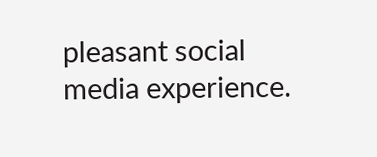pleasant social media experience.